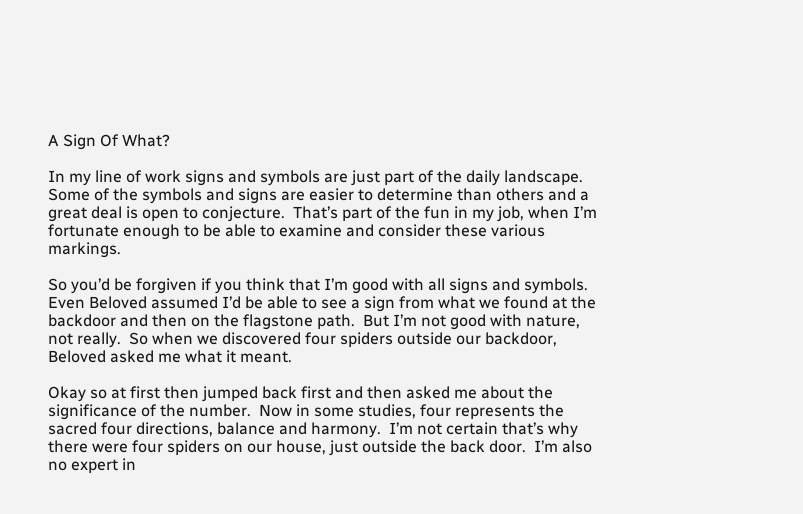A Sign Of What?

In my line of work signs and symbols are just part of the daily landscape.  Some of the symbols and signs are easier to determine than others and a great deal is open to conjecture.  That’s part of the fun in my job, when I’m fortunate enough to be able to examine and consider these various markings.

So you’d be forgiven if you think that I’m good with all signs and symbols.  Even Beloved assumed I’d be able to see a sign from what we found at the backdoor and then on the flagstone path.  But I’m not good with nature, not really.  So when we discovered four spiders outside our backdoor, Beloved asked me what it meant.

Okay so at first then jumped back first and then asked me about the significance of the number.  Now in some studies, four represents the sacred four directions, balance and harmony.  I’m not certain that’s why there were four spiders on our house, just outside the back door.  I’m also no expert in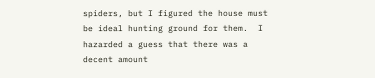spiders, but I figured the house must be ideal hunting ground for them.  I hazarded a guess that there was a decent amount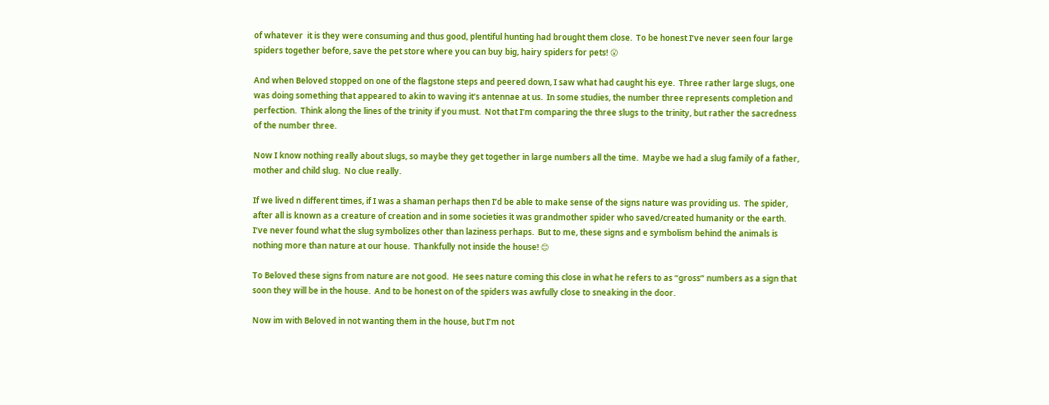of whatever  it is they were consuming and thus good, plentiful hunting had brought them close.  To be honest I’ve never seen four large spiders together before, save the pet store where you can buy big, hairy spiders for pets! 😮

And when Beloved stopped on one of the flagstone steps and peered down, I saw what had caught his eye.  Three rather large slugs, one was doing something that appeared to akin to waving it’s antennae at us.  In some studies, the number three represents completion and perfection.  Think along the lines of the trinity if you must.  Not that I’m comparing the three slugs to the trinity, but rather the sacredness of the number three.

Now I know nothing really about slugs, so maybe they get together in large numbers all the time.  Maybe we had a slug family of a father, mother and child slug.  No clue really.

If we lived n different times, if I was a shaman perhaps then I’d be able to make sense of the signs nature was providing us.  The spider, after all is known as a creature of creation and in some societies it was grandmother spider who saved/created humanity or the earth.  I’ve never found what the slug symbolizes other than laziness perhaps.  But to me, these signs and e symbolism behind the animals is nothing more than nature at our house.  Thankfully not inside the house! 😊

To Beloved these signs from nature are not good.  He sees nature coming this close in what he refers to as “gross” numbers as a sign that soon they will be in the house.  And to be honest on of the spiders was awfully close to sneaking in the door.

Now im with Beloved in not wanting them in the house, but I’m not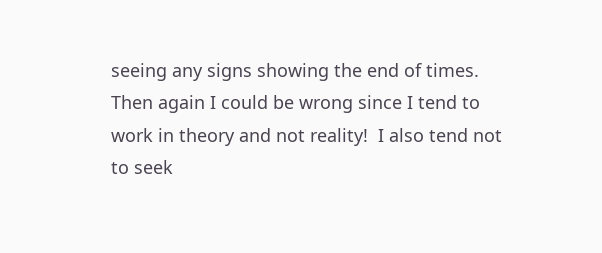seeing any signs showing the end of times.  Then again I could be wrong since I tend to work in theory and not reality!  I also tend not to seek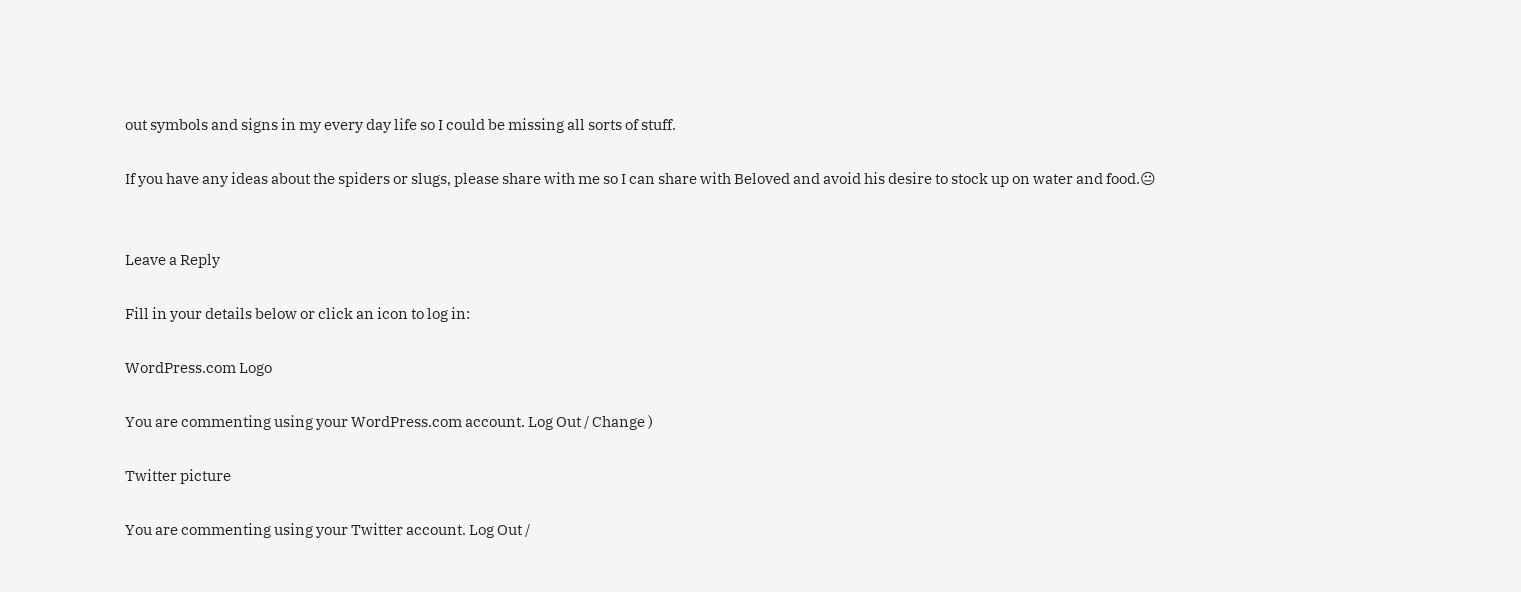out symbols and signs in my every day life so I could be missing all sorts of stuff.

If you have any ideas about the spiders or slugs, please share with me so I can share with Beloved and avoid his desire to stock up on water and food.😐


Leave a Reply

Fill in your details below or click an icon to log in:

WordPress.com Logo

You are commenting using your WordPress.com account. Log Out / Change )

Twitter picture

You are commenting using your Twitter account. Log Out /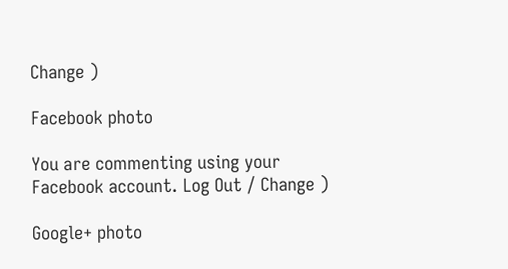Change )

Facebook photo

You are commenting using your Facebook account. Log Out / Change )

Google+ photo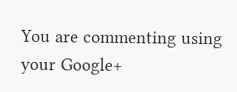You are commenting using your Google+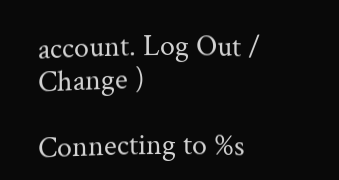account. Log Out / Change )

Connecting to %s